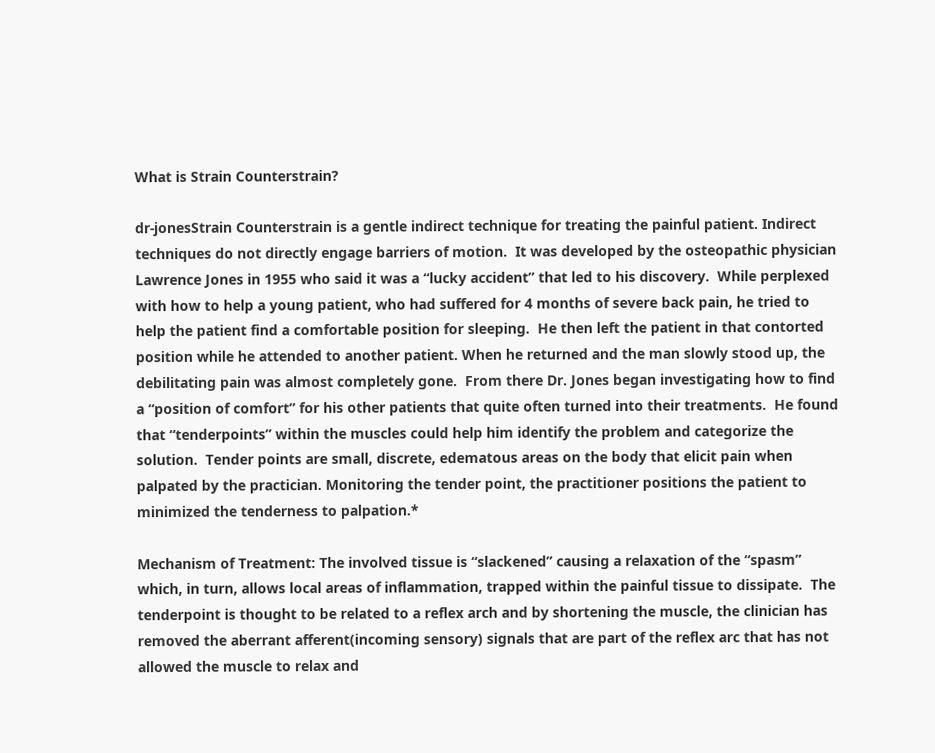What is Strain Counterstrain?

dr-jonesStrain Counterstrain is a gentle indirect technique for treating the painful patient. Indirect techniques do not directly engage barriers of motion.  It was developed by the osteopathic physician Lawrence Jones in 1955 who said it was a “lucky accident” that led to his discovery.  While perplexed with how to help a young patient, who had suffered for 4 months of severe back pain, he tried to help the patient find a comfortable position for sleeping.  He then left the patient in that contorted position while he attended to another patient. When he returned and the man slowly stood up, the debilitating pain was almost completely gone.  From there Dr. Jones began investigating how to find a “position of comfort” for his other patients that quite often turned into their treatments.  He found that “tenderpoints” within the muscles could help him identify the problem and categorize the solution.  Tender points are small, discrete, edematous areas on the body that elicit pain when palpated by the practician. Monitoring the tender point, the practitioner positions the patient to minimized the tenderness to palpation.*

Mechanism of Treatment: The involved tissue is “slackened” causing a relaxation of the “spasm” which, in turn, allows local areas of inflammation, trapped within the painful tissue to dissipate.  The tenderpoint is thought to be related to a reflex arch and by shortening the muscle, the clinician has removed the aberrant afferent(incoming sensory) signals that are part of the reflex arc that has not allowed the muscle to relax and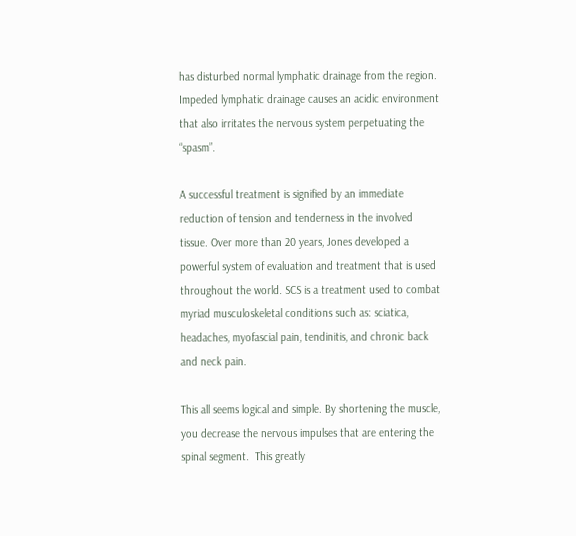has disturbed normal lymphatic drainage from the region. Impeded lymphatic drainage causes an acidic environment that also irritates the nervous system perpetuating the “spasm”.

A successful treatment is signified by an immediate reduction of tension and tenderness in the involved tissue. Over more than 20 years, Jones developed a powerful system of evaluation and treatment that is used throughout the world. SCS is a treatment used to combat myriad musculoskeletal conditions such as: sciatica, headaches, myofascial pain, tendinitis, and chronic back and neck pain.

This all seems logical and simple. By shortening the muscle, you decrease the nervous impulses that are entering the spinal segment.  This greatly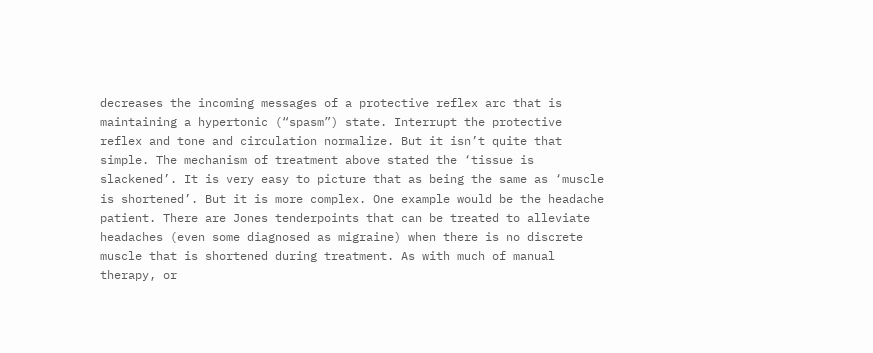decreases the incoming messages of a protective reflex arc that is maintaining a hypertonic (“spasm”) state. Interrupt the protective reflex and tone and circulation normalize. But it isn’t quite that simple. The mechanism of treatment above stated the ‘tissue is slackened’. It is very easy to picture that as being the same as ‘muscle is shortened’. But it is more complex. One example would be the headache patient. There are Jones tenderpoints that can be treated to alleviate headaches (even some diagnosed as migraine) when there is no discrete muscle that is shortened during treatment. As with much of manual therapy, or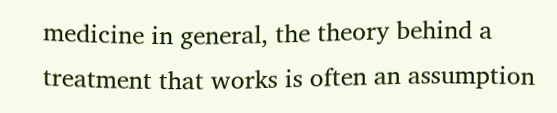medicine in general, the theory behind a treatment that works is often an assumption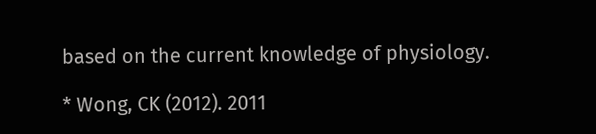based on the current knowledge of physiology.

* Wong, CK (2012). 2011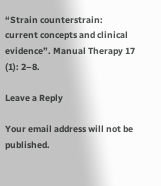“Strain counterstrain: current concepts and clinical evidence”. Manual Therapy 17 (1): 2–8.

Leave a Reply

Your email address will not be published.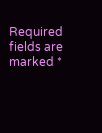Required fields are marked *